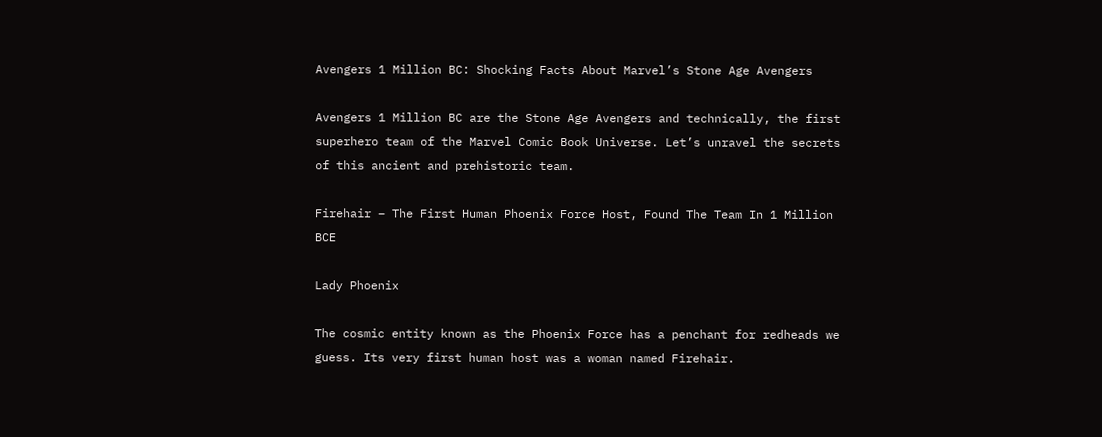Avengers 1 Million BC: Shocking Facts About Marvel’s Stone Age Avengers

Avengers 1 Million BC are the Stone Age Avengers and technically, the first superhero team of the Marvel Comic Book Universe. Let’s unravel the secrets of this ancient and prehistoric team.

Firehair – The First Human Phoenix Force Host, Found The Team In 1 Million BCE

Lady Phoenix

The cosmic entity known as the Phoenix Force has a penchant for redheads we guess. Its very first human host was a woman named Firehair.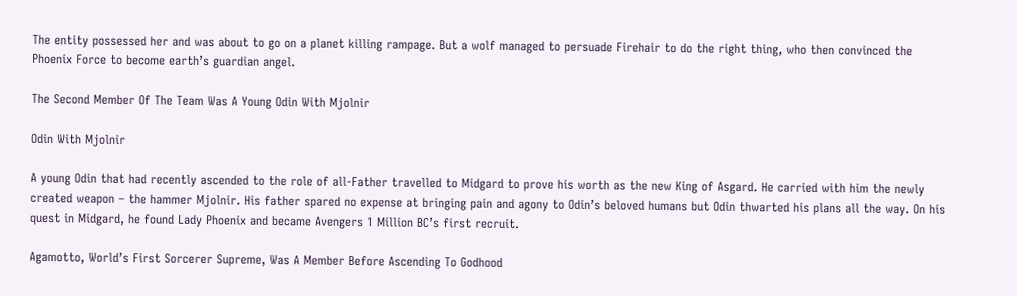The entity possessed her and was about to go on a planet killing rampage. But a wolf managed to persuade Firehair to do the right thing, who then convinced the Phoenix Force to become earth’s guardian angel.

The Second Member Of The Team Was A Young Odin With Mjolnir

Odin With Mjolnir

A young Odin that had recently ascended to the role of all-Father travelled to Midgard to prove his worth as the new King of Asgard. He carried with him the newly created weapon – the hammer Mjolnir. His father spared no expense at bringing pain and agony to Odin’s beloved humans but Odin thwarted his plans all the way. On his quest in Midgard, he found Lady Phoenix and became Avengers 1 Million BC’s first recruit.

Agamotto, World’s First Sorcerer Supreme, Was A Member Before Ascending To Godhood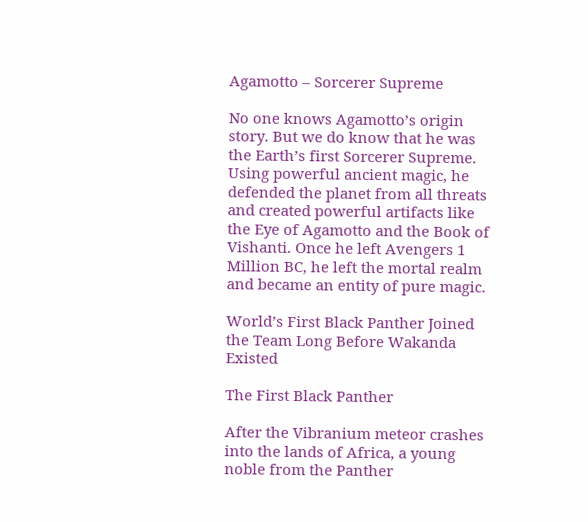Agamotto – Sorcerer Supreme

No one knows Agamotto’s origin story. But we do know that he was the Earth’s first Sorcerer Supreme. Using powerful ancient magic, he defended the planet from all threats and created powerful artifacts like the Eye of Agamotto and the Book of Vishanti. Once he left Avengers 1 Million BC, he left the mortal realm and became an entity of pure magic.

World’s First Black Panther Joined the Team Long Before Wakanda Existed

The First Black Panther

After the Vibranium meteor crashes into the lands of Africa, a young noble from the Panther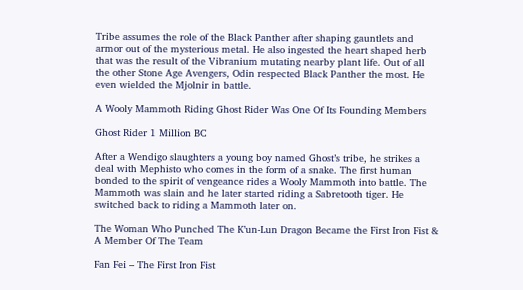Tribe assumes the role of the Black Panther after shaping gauntlets and armor out of the mysterious metal. He also ingested the heart shaped herb that was the result of the Vibranium mutating nearby plant life. Out of all the other Stone Age Avengers, Odin respected Black Panther the most. He even wielded the Mjolnir in battle.

A Wooly Mammoth Riding Ghost Rider Was One Of Its Founding Members

Ghost Rider 1 Million BC

After a Wendigo slaughters a young boy named Ghost’s tribe, he strikes a deal with Mephisto who comes in the form of a snake. The first human bonded to the spirit of vengeance rides a Wooly Mammoth into battle. The Mammoth was slain and he later started riding a Sabretooth tiger. He switched back to riding a Mammoth later on.

The Woman Who Punched The K’un-Lun Dragon Became the First Iron Fist & A Member Of The Team

Fan Fei – The First Iron Fist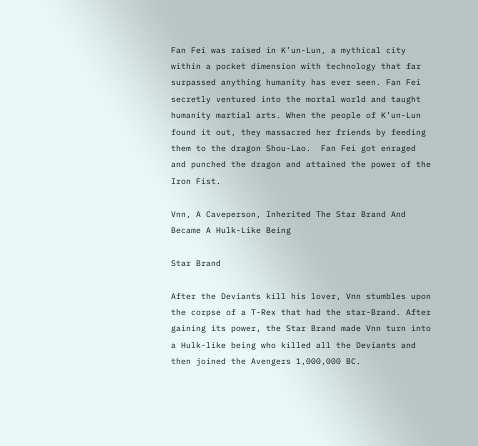Fan Fei was raised in K’un-Lun, a mythical city within a pocket dimension with technology that far surpassed anything humanity has ever seen. Fan Fei secretly ventured into the mortal world and taught humanity martial arts. When the people of K’un-Lun found it out, they massacred her friends by feeding them to the dragon Shou-Lao.  Fan Fei got enraged and punched the dragon and attained the power of the Iron Fist.

Vnn, A Caveperson, Inherited The Star Brand And Became A Hulk-Like Being

Star Brand

After the Deviants kill his lover, Vnn stumbles upon the corpse of a T-Rex that had the star-Brand. After gaining its power, the Star Brand made Vnn turn into a Hulk-like being who killed all the Deviants and then joined the Avengers 1,000,000 BC.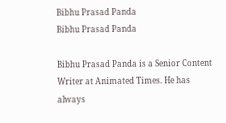Bibhu Prasad Panda
Bibhu Prasad Panda

Bibhu Prasad Panda is a Senior Content Writer at Animated Times. He has always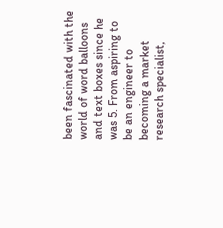been fascinated with the world of word balloons and text boxes since he was 5. From aspiring to be an engineer to becoming a market research specialist,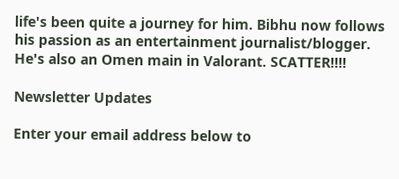life's been quite a journey for him. Bibhu now follows his passion as an entertainment journalist/blogger. He's also an Omen main in Valorant. SCATTER!!!!

Newsletter Updates

Enter your email address below to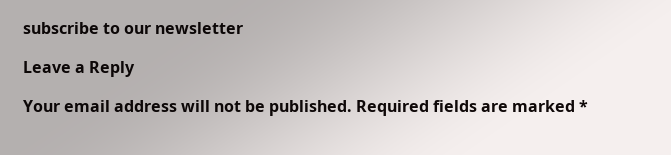subscribe to our newsletter

Leave a Reply

Your email address will not be published. Required fields are marked *